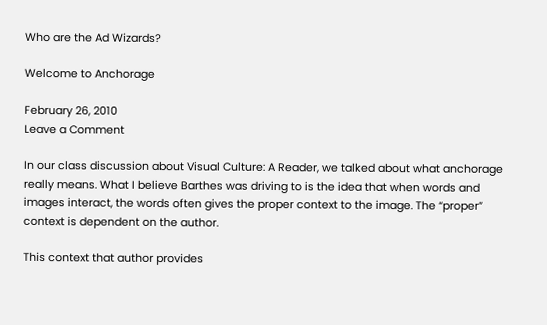Who are the Ad Wizards?

Welcome to Anchorage

February 26, 2010
Leave a Comment

In our class discussion about Visual Culture: A Reader, we talked about what anchorage really means. What I believe Barthes was driving to is the idea that when words and images interact, the words often gives the proper context to the image. The “proper” context is dependent on the author.

This context that author provides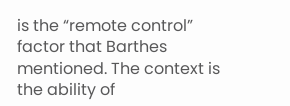is the “remote control” factor that Barthes mentioned. The context is the ability of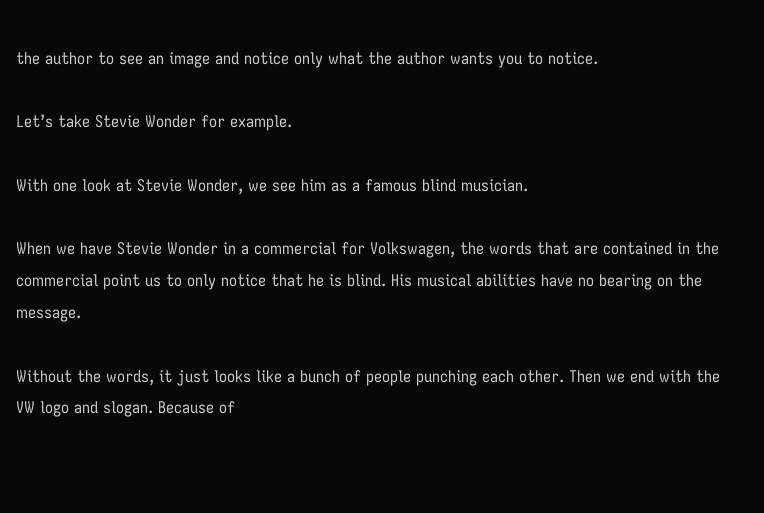the author to see an image and notice only what the author wants you to notice.

Let’s take Stevie Wonder for example.

With one look at Stevie Wonder, we see him as a famous blind musician.

When we have Stevie Wonder in a commercial for Volkswagen, the words that are contained in the commercial point us to only notice that he is blind. His musical abilities have no bearing on the message.

Without the words, it just looks like a bunch of people punching each other. Then we end with the VW logo and slogan. Because of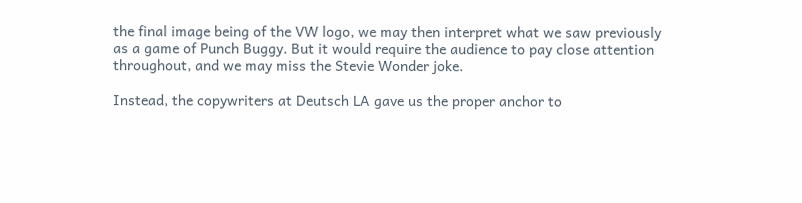the final image being of the VW logo, we may then interpret what we saw previously as a game of Punch Buggy. But it would require the audience to pay close attention throughout, and we may miss the Stevie Wonder joke.

Instead, the copywriters at Deutsch LA gave us the proper anchor to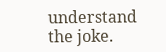understand the joke.